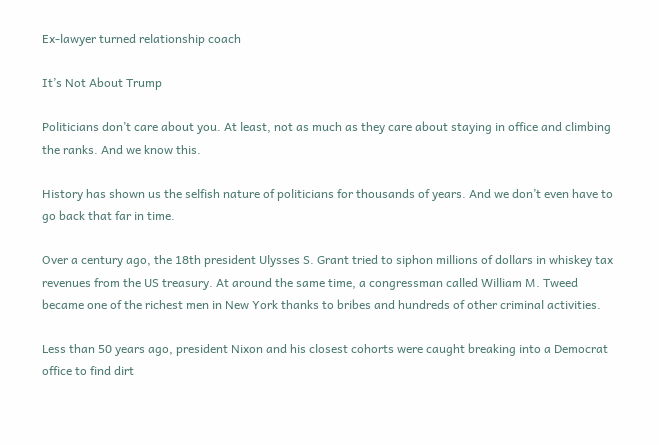Ex-lawyer turned relationship coach

It’s Not About Trump

Politicians don’t care about you. At least, not as much as they care about staying in office and climbing the ranks. And we know this.

History has shown us the selfish nature of politicians for thousands of years. And we don’t even have to go back that far in time.

Over a century ago, the 18th president Ulysses S. Grant tried to siphon millions of dollars in whiskey tax revenues from the US treasury. At around the same time, a congressman called William M. Tweed became one of the richest men in New York thanks to bribes and hundreds of other criminal activities.

Less than 50 years ago, president Nixon and his closest cohorts were caught breaking into a Democrat office to find dirt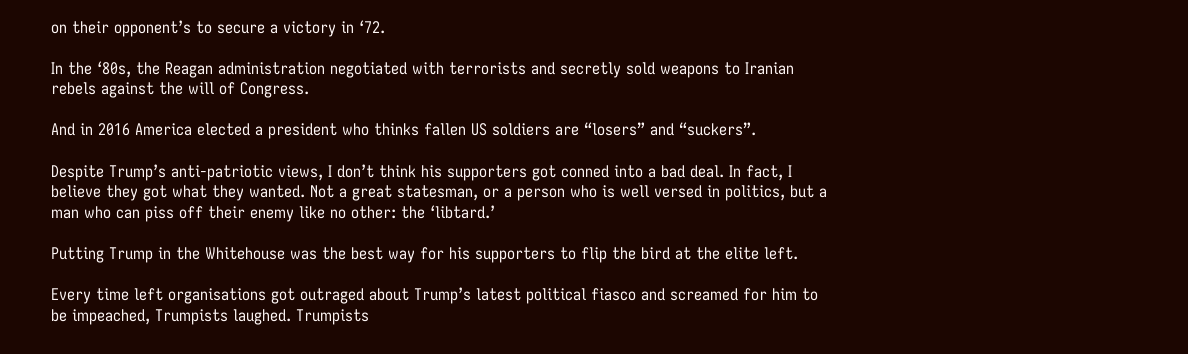on their opponent’s to secure a victory in ‘72.

In the ‘80s, the Reagan administration negotiated with terrorists and secretly sold weapons to Iranian rebels against the will of Congress.

And in 2016 America elected a president who thinks fallen US soldiers are “losers” and “suckers”.

Despite Trump’s anti-patriotic views, I don’t think his supporters got conned into a bad deal. In fact, I believe they got what they wanted. Not a great statesman, or a person who is well versed in politics, but a man who can piss off their enemy like no other: the ‘libtard.’

Putting Trump in the Whitehouse was the best way for his supporters to flip the bird at the elite left.

Every time left organisations got outraged about Trump’s latest political fiasco and screamed for him to be impeached, Trumpists laughed. Trumpists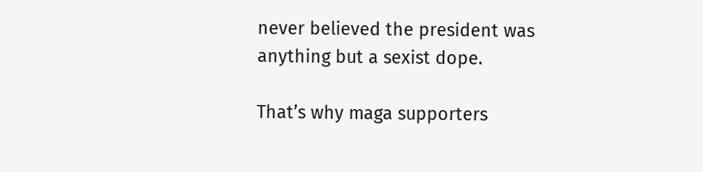never believed the president was anything but a sexist dope.

That’s why maga supporters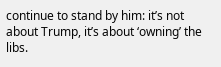continue to stand by him: it’s not about Trump, it’s about ‘owning’ the libs.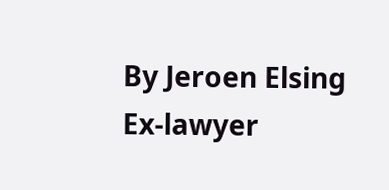By Jeroen Elsing
Ex-lawyer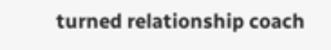turned relationship coach